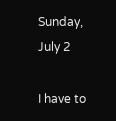Sunday, July 2

I have to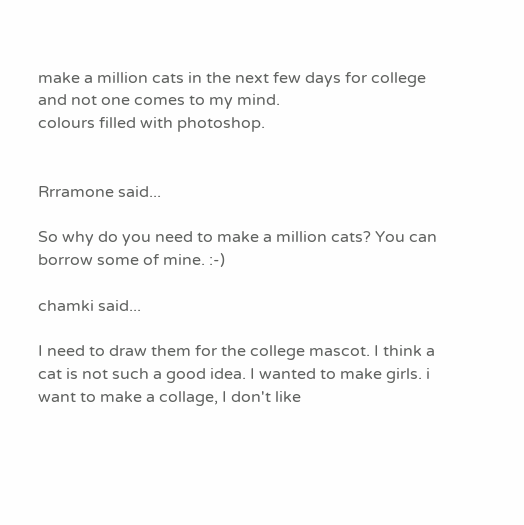make a million cats in the next few days for college and not one comes to my mind.
colours filled with photoshop.


Rrramone said...

So why do you need to make a million cats? You can borrow some of mine. :-)

chamki said...

I need to draw them for the college mascot. I think a cat is not such a good idea. I wanted to make girls. i want to make a collage, I don't like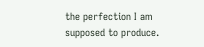the perfection I am supposed to produce.